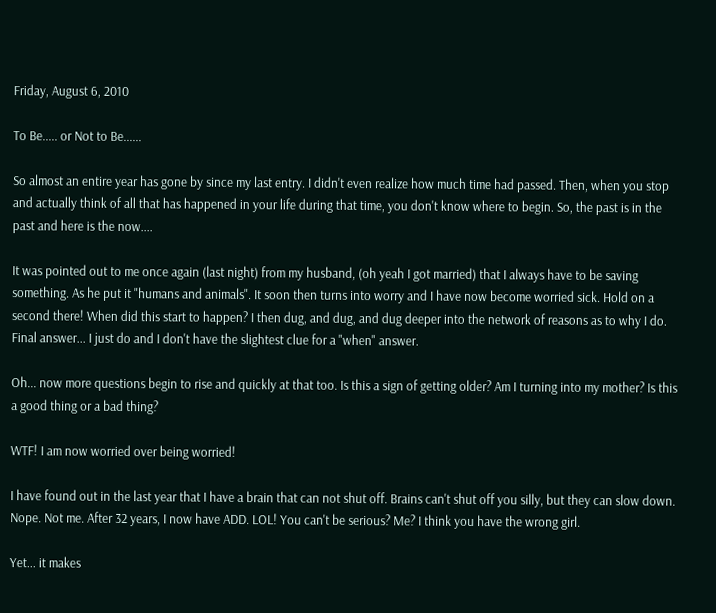Friday, August 6, 2010

To Be..... or Not to Be......

So almost an entire year has gone by since my last entry. I didn't even realize how much time had passed. Then, when you stop and actually think of all that has happened in your life during that time, you don't know where to begin. So, the past is in the past and here is the now....

It was pointed out to me once again (last night) from my husband, (oh yeah I got married) that I always have to be saving something. As he put it "humans and animals". It soon then turns into worry and I have now become worried sick. Hold on a second there! When did this start to happen? I then dug, and dug, and dug deeper into the network of reasons as to why I do. Final answer... I just do and I don't have the slightest clue for a "when" answer.

Oh... now more questions begin to rise and quickly at that too. Is this a sign of getting older? Am I turning into my mother? Is this a good thing or a bad thing?

WTF! I am now worried over being worried!

I have found out in the last year that I have a brain that can not shut off. Brains can't shut off you silly, but they can slow down. Nope. Not me. After 32 years, I now have ADD. LOL! You can't be serious? Me? I think you have the wrong girl.

Yet... it makes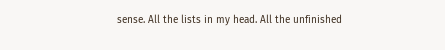sense. All the lists in my head. All the unfinished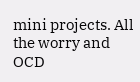mini projects. All the worry and OCD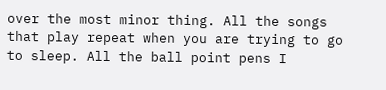over the most minor thing. All the songs that play repeat when you are trying to go to sleep. All the ball point pens I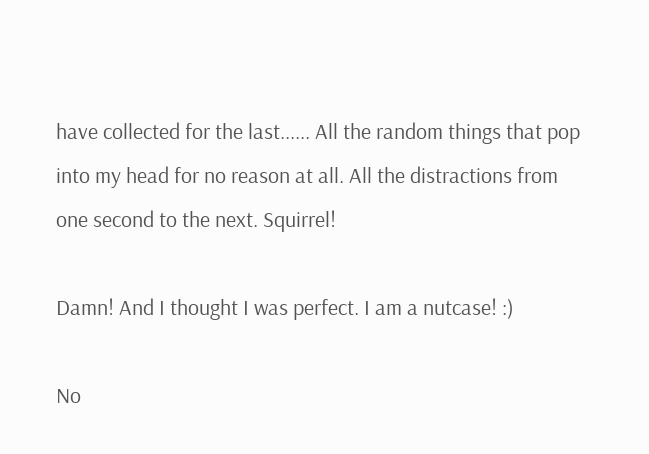have collected for the last...... All the random things that pop into my head for no reason at all. All the distractions from one second to the next. Squirrel!

Damn! And I thought I was perfect. I am a nutcase! :)

No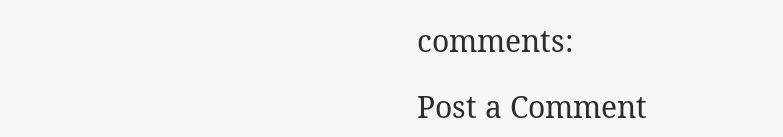comments:

Post a Comment